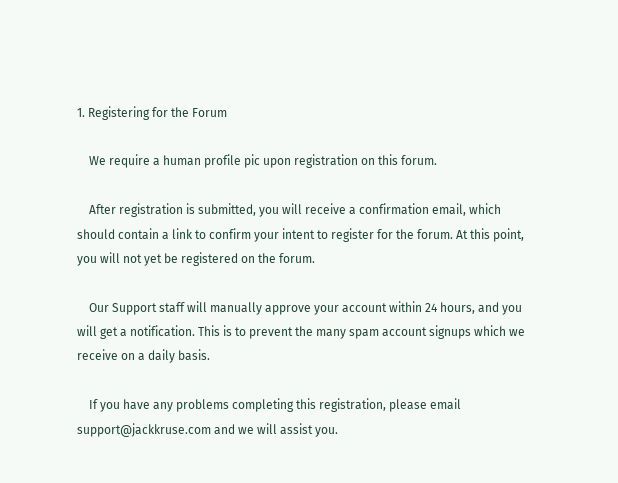1. Registering for the Forum

    We require a human profile pic upon registration on this forum.

    After registration is submitted, you will receive a confirmation email, which should contain a link to confirm your intent to register for the forum. At this point, you will not yet be registered on the forum.

    Our Support staff will manually approve your account within 24 hours, and you will get a notification. This is to prevent the many spam account signups which we receive on a daily basis.

    If you have any problems completing this registration, please email support@jackkruse.com and we will assist you.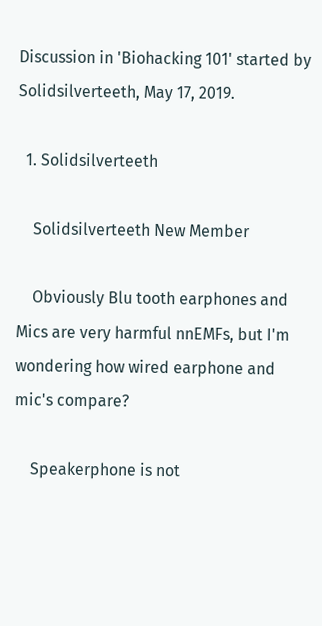Discussion in 'Biohacking 101' started by Solidsilverteeth, May 17, 2019.

  1. Solidsilverteeth

    Solidsilverteeth New Member

    Obviously Blu tooth earphones and Mics are very harmful nnEMFs, but I'm wondering how wired earphone and mic's compare?

    Speakerphone is not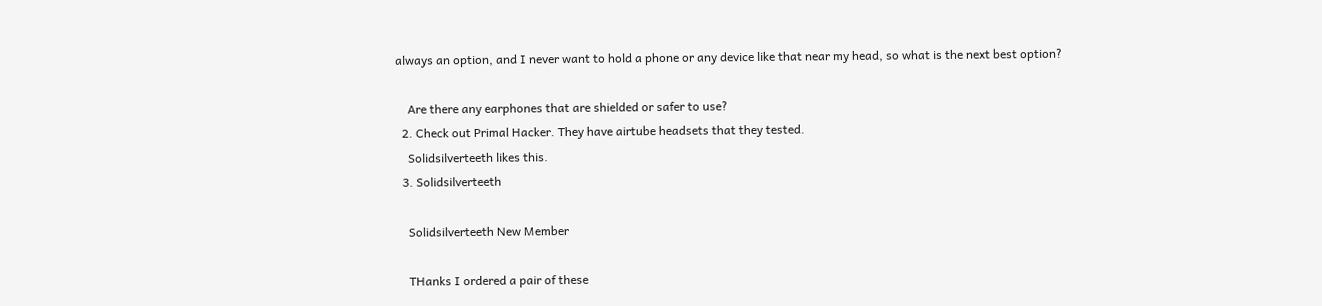always an option, and I never want to hold a phone or any device like that near my head, so what is the next best option?

    Are there any earphones that are shielded or safer to use?
  2. Check out Primal Hacker. They have airtube headsets that they tested.
    Solidsilverteeth likes this.
  3. Solidsilverteeth

    Solidsilverteeth New Member

    THanks I ordered a pair of these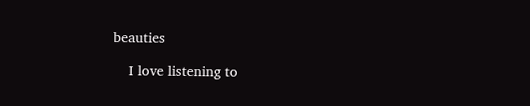beauties

    I love listening to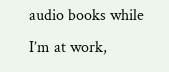audio books while I’m at work,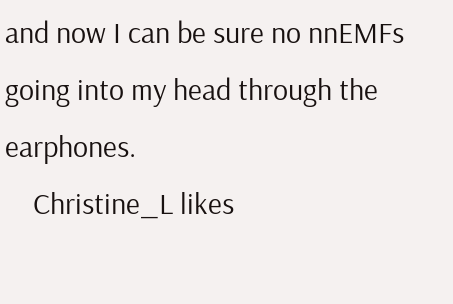and now I can be sure no nnEMFs going into my head through the earphones.
    Christine_L likes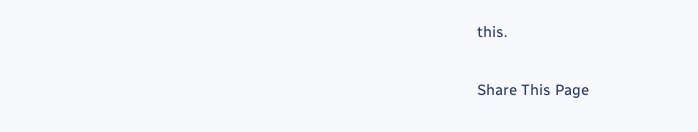this.

Share This Page